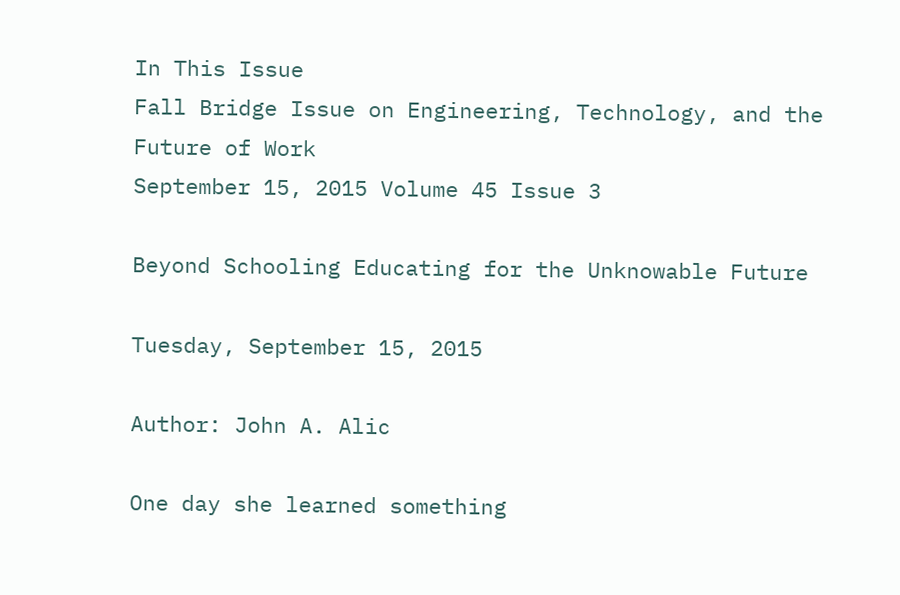In This Issue
Fall Bridge Issue on Engineering, Technology, and the Future of Work
September 15, 2015 Volume 45 Issue 3

Beyond Schooling Educating for the Unknowable Future

Tuesday, September 15, 2015

Author: John A. Alic

One day she learned something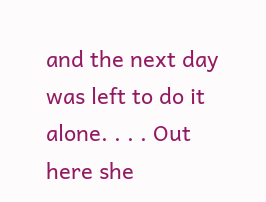and the next day was left to do it alone. . . . Out here she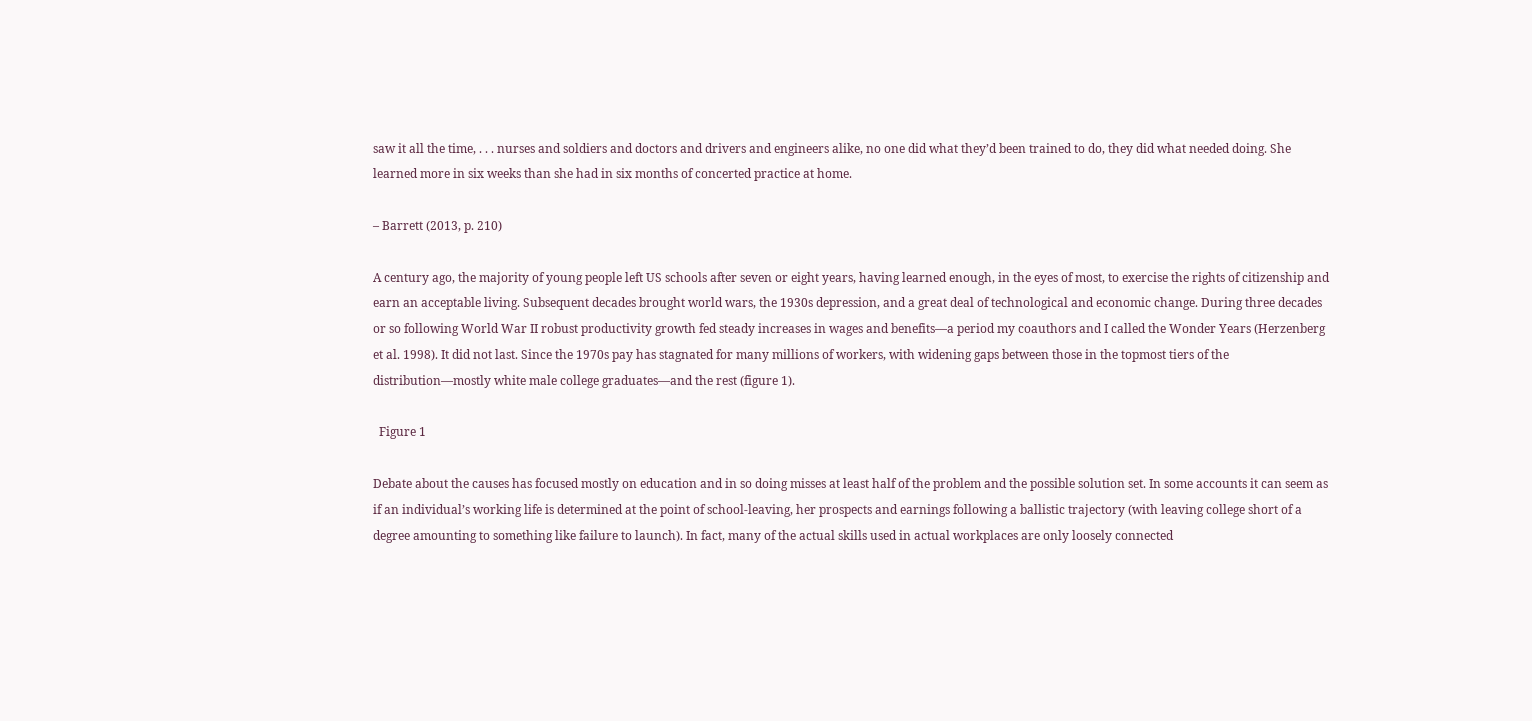saw it all the time, . . . nurses and soldiers and doctors and drivers and engineers alike, no one did what they’d been trained to do, they did what needed doing. She learned more in six weeks than she had in six months of concerted practice at home.

– Barrett (2013, p. 210)

A century ago, the majority of young people left US schools after seven or eight years, having learned enough, in the eyes of most, to exercise the rights of citizenship and earn an acceptable living. Subsequent decades brought world wars, the 1930s depression, and a great deal of technological and economic change. During three decades or so following World War II robust productivity growth fed steady increases in wages and benefits—a period my coauthors and I called the Wonder Years (Herzenberg et al. 1998). It did not last. Since the 1970s pay has stagnated for many millions of workers, with widening gaps between those in the topmost tiers of the distribution—mostly white male college graduates—and the rest (figure 1).

  Figure 1

Debate about the causes has focused mostly on education and in so doing misses at least half of the problem and the possible solution set. In some accounts it can seem as if an individual’s working life is determined at the point of school-leaving, her prospects and earnings following a ballistic trajectory (with leaving college short of a degree amounting to something like failure to launch). In fact, many of the actual skills used in actual workplaces are only loosely connected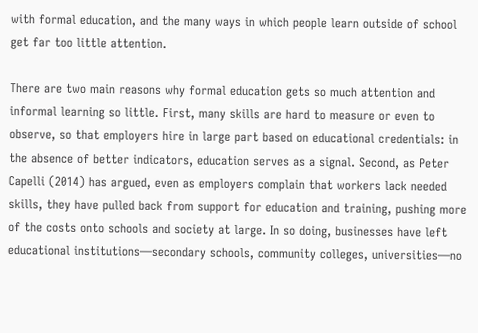with formal education, and the many ways in which people learn outside of school get far too little attention.

There are two main reasons why formal education gets so much attention and informal learning so little. First, many skills are hard to measure or even to observe, so that employers hire in large part based on educational credentials: in the absence of better indicators, education serves as a signal. Second, as Peter Capelli (2014) has argued, even as employers complain that workers lack needed skills, they have pulled back from support for education and training, pushing more of the costs onto schools and society at large. In so doing, businesses have left educational institutions—secondary schools, community colleges, universities—no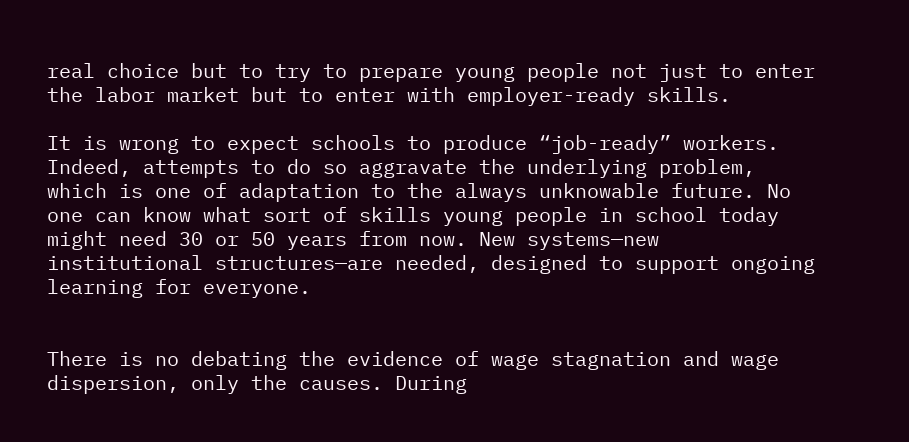real choice but to try to prepare young people not just to enter the labor market but to enter with employer-ready skills.

It is wrong to expect schools to produce “job-ready” workers. Indeed, attempts to do so aggravate the underlying problem, which is one of adaptation to the always unknowable future. No one can know what sort of skills young people in school today might need 30 or 50 years from now. New systems—new institutional structures—are needed, designed to support ongoing learning for everyone.


There is no debating the evidence of wage stagnation and wage dispersion, only the causes. During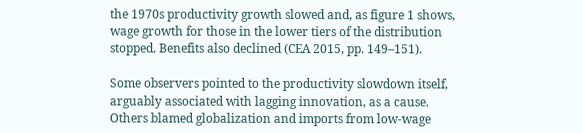the 1970s productivity growth slowed and, as figure 1 shows, wage growth for those in the lower tiers of the distribution stopped. Benefits also declined (CEA 2015, pp. 149–151).

Some observers pointed to the productivity slowdown itself, arguably associated with lagging innovation, as a cause. Others blamed globalization and imports from low-wage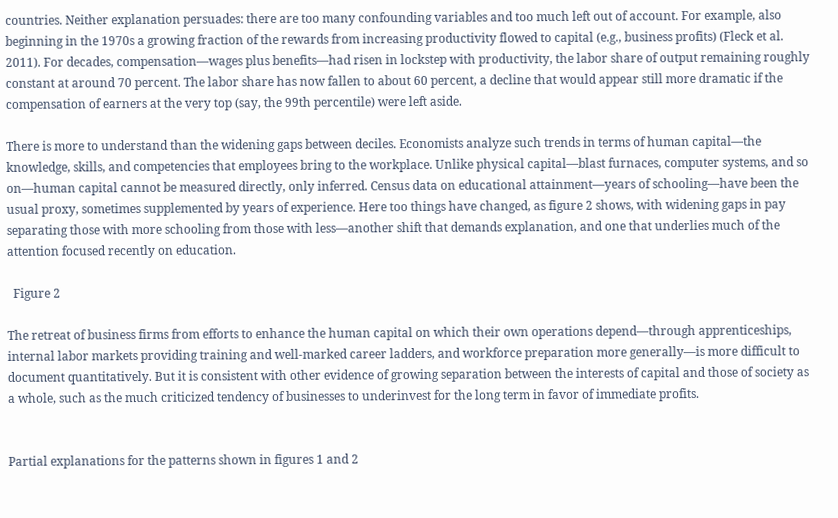countries. Neither explanation persuades: there are too many confounding variables and too much left out of account. For example, also beginning in the 1970s a growing fraction of the rewards from increasing productivity flowed to capital (e.g., business profits) (Fleck et al. 2011). For decades, compensation—wages plus benefits—had risen in lockstep with productivity, the labor share of output remaining roughly constant at around 70 percent. The labor share has now fallen to about 60 percent, a decline that would appear still more dramatic if the compensation of earners at the very top (say, the 99th percentile) were left aside.

There is more to understand than the widening gaps between deciles. Economists analyze such trends in terms of human capital—the knowledge, skills, and competencies that employees bring to the workplace. Unlike physical capital—blast furnaces, computer systems, and so on—human capital cannot be measured directly, only inferred. Census data on educational attainment—years of schooling—have been the usual proxy, sometimes supplemented by years of experience. Here too things have changed, as figure 2 shows, with widening gaps in pay separating those with more schooling from those with less—another shift that demands explanation, and one that underlies much of the attention focused recently on education.

  Figure 2

The retreat of business firms from efforts to enhance the human capital on which their own operations depend—through apprenticeships, internal labor markets providing training and well-marked career ladders, and workforce preparation more generally—is more difficult to document quantitatively. But it is consistent with other evidence of growing separation between the interests of capital and those of society as a whole, such as the much criticized tendency of businesses to underinvest for the long term in favor of immediate profits.


Partial explanations for the patterns shown in figures 1 and 2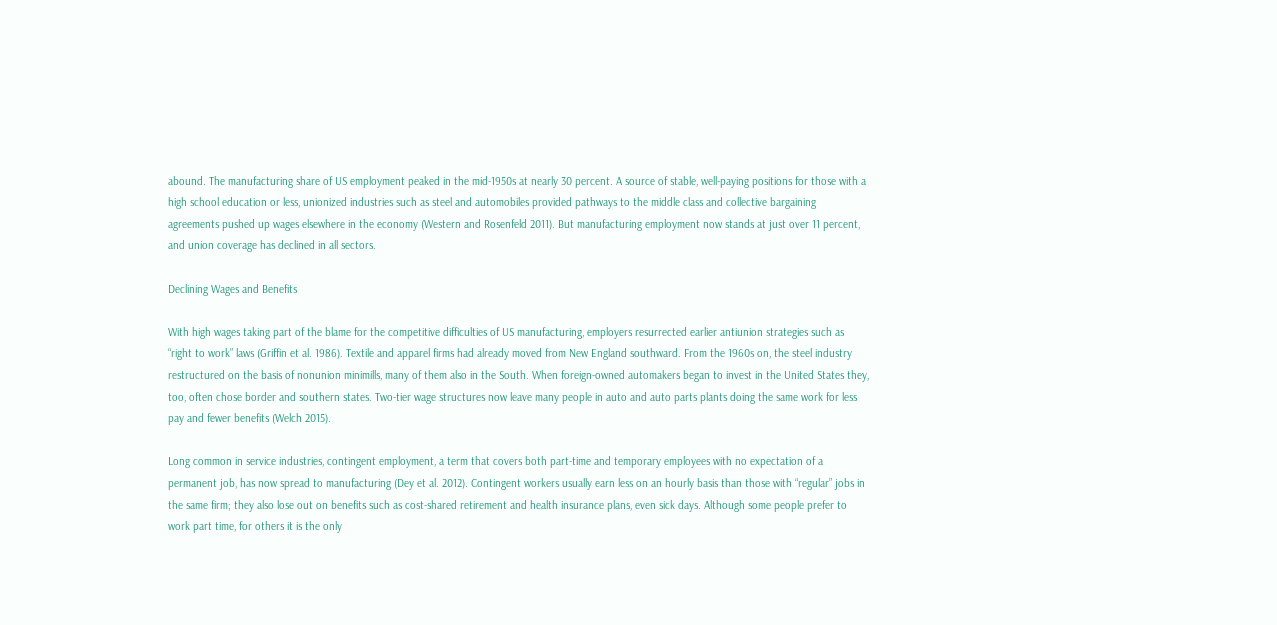abound. The manufacturing share of US employment peaked in the mid-1950s at nearly 30 percent. A source of stable, well-paying positions for those with a high school education or less, unionized industries such as steel and automobiles provided pathways to the middle class and collective bargaining agreements pushed up wages elsewhere in the economy (Western and Rosenfeld 2011). But manufacturing employment now stands at just over 11 percent, and union coverage has declined in all sectors.

Declining Wages and Benefits

With high wages taking part of the blame for the competitive difficulties of US manufacturing, employers resurrected earlier antiunion strategies such as “right to work” laws (Griffin et al. 1986). Textile and apparel firms had already moved from New England southward. From the 1960s on, the steel industry restructured on the basis of nonunion minimills, many of them also in the South. When foreign-owned automakers began to invest in the United States they, too, often chose border and southern states. Two-tier wage structures now leave many people in auto and auto parts plants doing the same work for less pay and fewer benefits (Welch 2015).

Long common in service industries, contingent employment, a term that covers both part-time and temporary employees with no expectation of a permanent job, has now spread to manufacturing (Dey et al. 2012). Contingent workers usually earn less on an hourly basis than those with “regular” jobs in the same firm; they also lose out on benefits such as cost-shared retirement and health insurance plans, even sick days. Although some people prefer to work part time, for others it is the only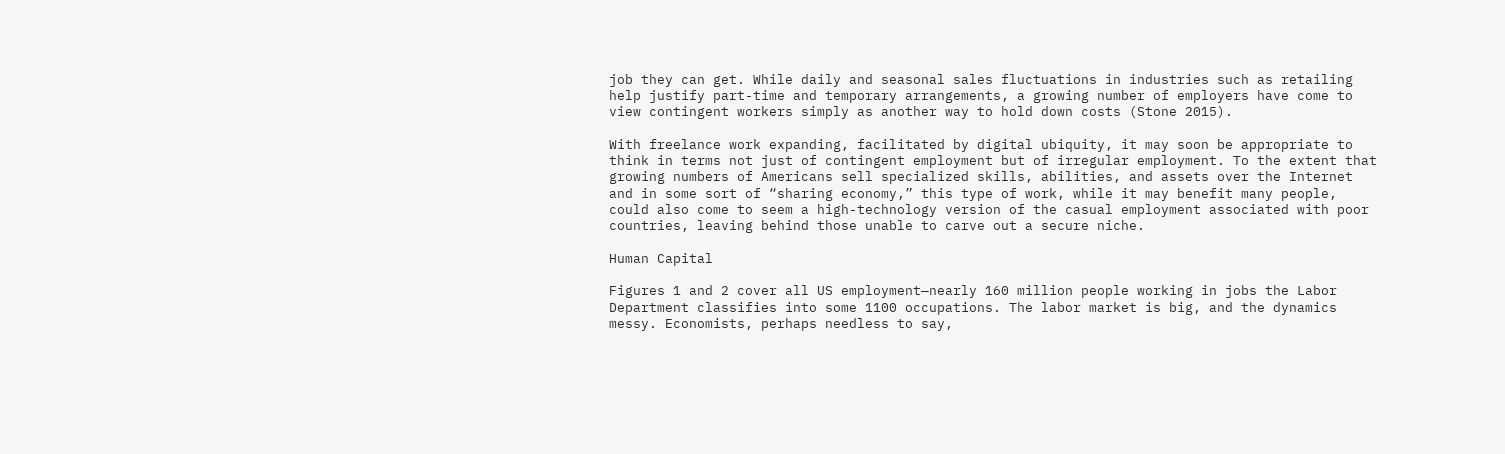job they can get. While daily and seasonal sales fluctuations in industries such as retailing help justify part-time and temporary arrangements, a growing number of employers have come to view contingent workers simply as another way to hold down costs (Stone 2015).

With freelance work expanding, facilitated by digital ubiquity, it may soon be appropriate to think in terms not just of contingent employment but of irregular employment. To the extent that growing numbers of Americans sell specialized skills, abilities, and assets over the Internet and in some sort of “sharing economy,” this type of work, while it may benefit many people, could also come to seem a high-technology version of the casual employment associated with poor countries, leaving behind those unable to carve out a secure niche.

Human Capital

Figures 1 and 2 cover all US employment—nearly 160 million people working in jobs the Labor Department classifies into some 1100 occupations. The labor market is big, and the dynamics messy. Economists, perhaps needless to say,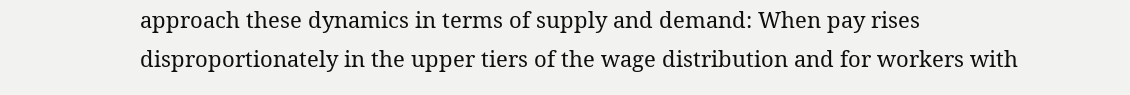approach these dynamics in terms of supply and demand: When pay rises disproportionately in the upper tiers of the wage distribution and for workers with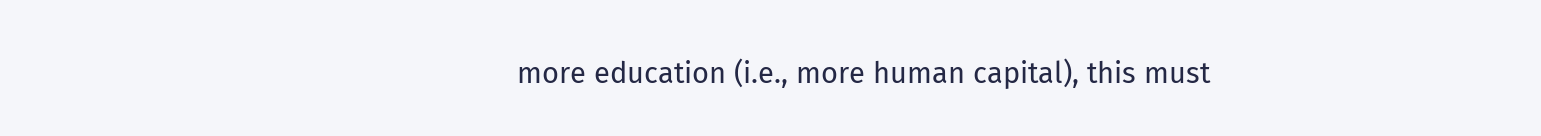more education (i.e., more human capital), this must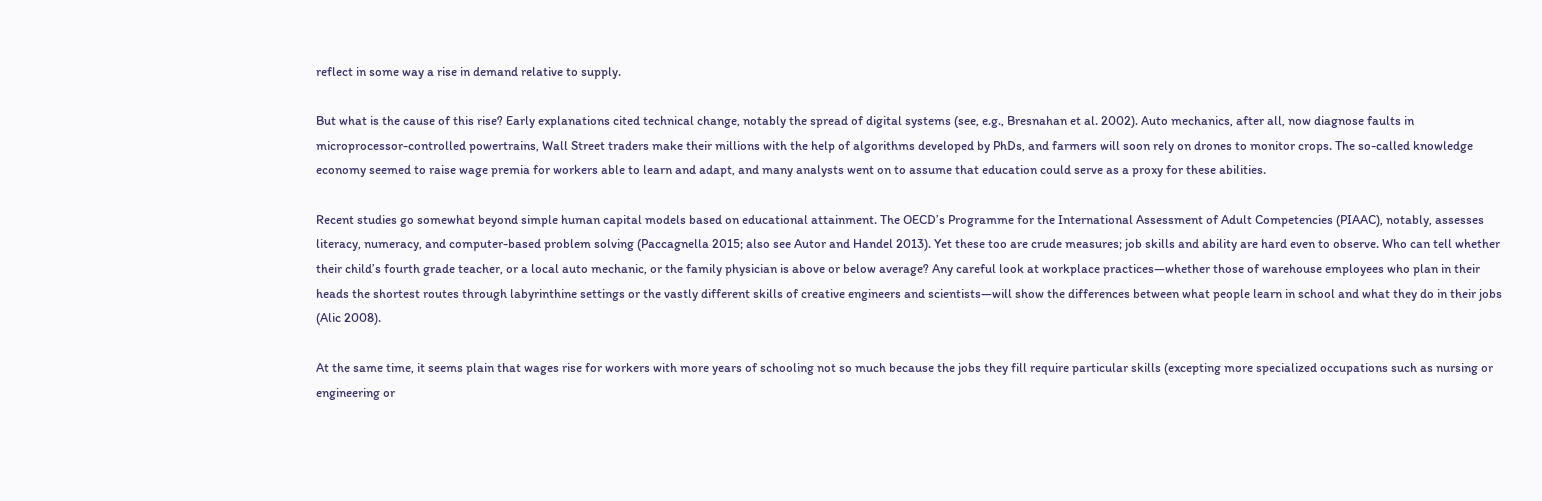reflect in some way a rise in demand relative to supply.

But what is the cause of this rise? Early explanations cited technical change, notably the spread of digital systems (see, e.g., Bresnahan et al. 2002). Auto mechanics, after all, now diagnose faults in microprocessor-controlled powertrains, Wall Street traders make their millions with the help of algorithms developed by PhDs, and farmers will soon rely on drones to monitor crops. The so-called knowledge economy seemed to raise wage premia for workers able to learn and adapt, and many analysts went on to assume that education could serve as a proxy for these abilities.

Recent studies go somewhat beyond simple human capital models based on educational attainment. The OECD’s Programme for the International Assessment of Adult Competencies (PIAAC), notably, assesses literacy, numeracy, and computer-based problem solving (Paccagnella 2015; also see Autor and Handel 2013). Yet these too are crude measures; job skills and ability are hard even to observe. Who can tell whether their child’s fourth grade teacher, or a local auto mechanic, or the family physician is above or below average? Any careful look at workplace practices—whether those of warehouse employees who plan in their heads the shortest routes through labyrinthine settings or the vastly different skills of creative engineers and scientists—will show the differences between what people learn in school and what they do in their jobs (Alic 2008).

At the same time, it seems plain that wages rise for workers with more years of schooling not so much because the jobs they fill require particular skills (excepting more specialized occupations such as nursing or engineering or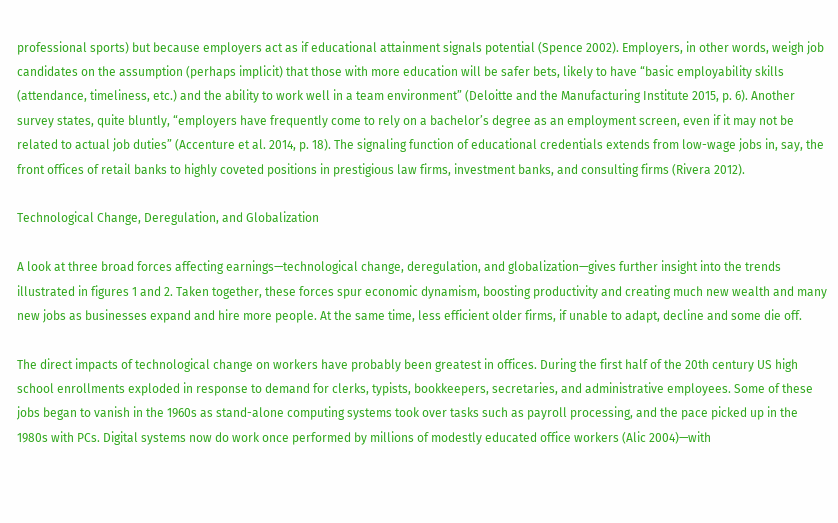professional sports) but because employers act as if educational attainment signals potential (Spence 2002). Employers, in other words, weigh job candidates on the assumption (perhaps implicit) that those with more education will be safer bets, likely to have “basic employability skills (attendance, timeliness, etc.) and the ability to work well in a team environment” (Deloitte and the Manufacturing Institute 2015, p. 6). Another survey states, quite bluntly, “employers have frequently come to rely on a bachelor’s degree as an employment screen, even if it may not be related to actual job duties” (Accenture et al. 2014, p. 18). The signaling function of educational credentials extends from low-wage jobs in, say, the front offices of retail banks to highly coveted positions in prestigious law firms, investment banks, and consulting firms (Rivera 2012).

Technological Change, Deregulation, and Globalization

A look at three broad forces affecting earnings—technological change, deregulation, and globalization—gives further insight into the trends illustrated in figures 1 and 2. Taken together, these forces spur economic dynamism, boosting productivity and creating much new wealth and many new jobs as businesses expand and hire more people. At the same time, less efficient older firms, if unable to adapt, decline and some die off.

The direct impacts of technological change on workers have probably been greatest in offices. During the first half of the 20th century US high school enrollments exploded in response to demand for clerks, typists, bookkeepers, secretaries, and administrative employees. Some of these jobs began to vanish in the 1960s as stand-alone computing systems took over tasks such as payroll processing, and the pace picked up in the 1980s with PCs. Digital systems now do work once performed by millions of modestly educated office workers (Alic 2004)—with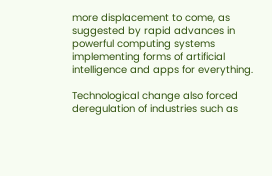more displacement to come, as suggested by rapid advances in powerful computing systems implementing forms of artificial intelligence and apps for everything.

Technological change also forced deregulation of industries such as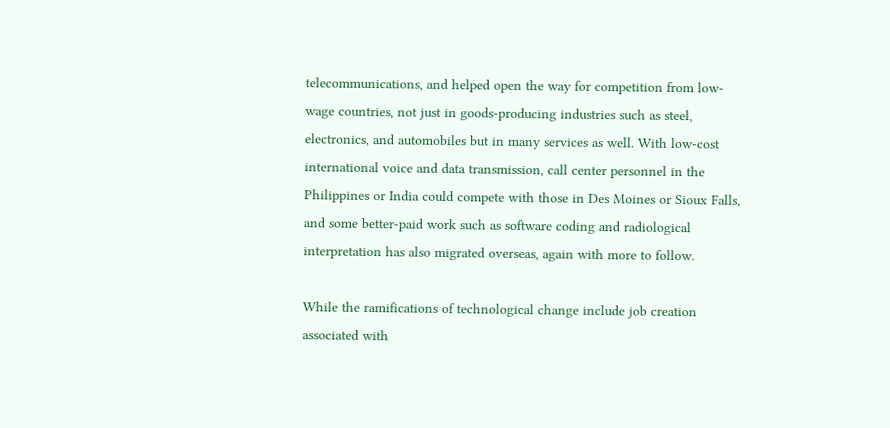telecommunications, and helped open the way for competition from low-wage countries, not just in goods-producing industries such as steel, electronics, and automobiles but in many services as well. With low-cost international voice and data transmission, call center personnel in the Philippines or India could compete with those in Des Moines or Sioux Falls, and some better-paid work such as software coding and radiological interpretation has also migrated overseas, again with more to follow.

While the ramifications of technological change include job creation associated with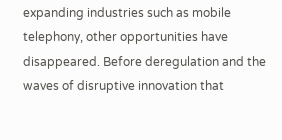expanding industries such as mobile telephony, other opportunities have disappeared. Before deregulation and the waves of disruptive innovation that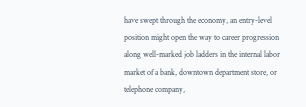have swept through the economy, an entry-level position might open the way to career progression along well-marked job ladders in the internal labor market of a bank, downtown department store, or telephone company,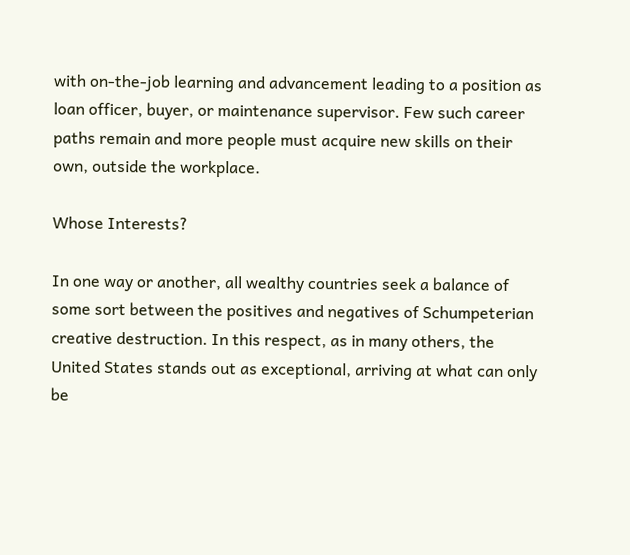with on-the-job learning and advancement leading to a position as loan officer, buyer, or maintenance supervisor. Few such career paths remain and more people must acquire new skills on their own, outside the workplace.

Whose Interests?

In one way or another, all wealthy countries seek a balance of some sort between the positives and negatives of Schumpeterian creative destruction. In this respect, as in many others, the United States stands out as exceptional, arriving at what can only be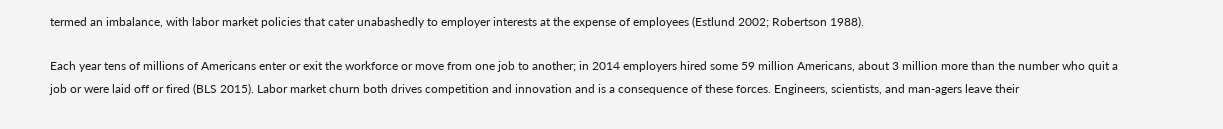termed an imbalance, with labor market policies that cater unabashedly to employer interests at the expense of employees (Estlund 2002; Robertson 1988).

Each year tens of millions of Americans enter or exit the workforce or move from one job to another; in 2014 employers hired some 59 million Americans, about 3 million more than the number who quit a job or were laid off or fired (BLS 2015). Labor market churn both drives competition and innovation and is a consequence of these forces. Engineers, scientists, and man-agers leave their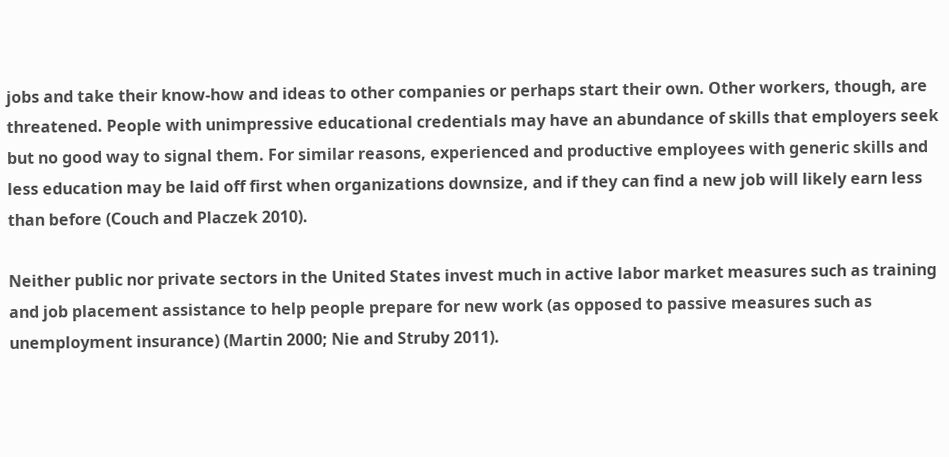jobs and take their know-how and ideas to other companies or perhaps start their own. Other workers, though, are threatened. People with unimpressive educational credentials may have an abundance of skills that employers seek but no good way to signal them. For similar reasons, experienced and productive employees with generic skills and less education may be laid off first when organizations downsize, and if they can find a new job will likely earn less than before (Couch and Placzek 2010).

Neither public nor private sectors in the United States invest much in active labor market measures such as training and job placement assistance to help people prepare for new work (as opposed to passive measures such as unemployment insurance) (Martin 2000; Nie and Struby 2011).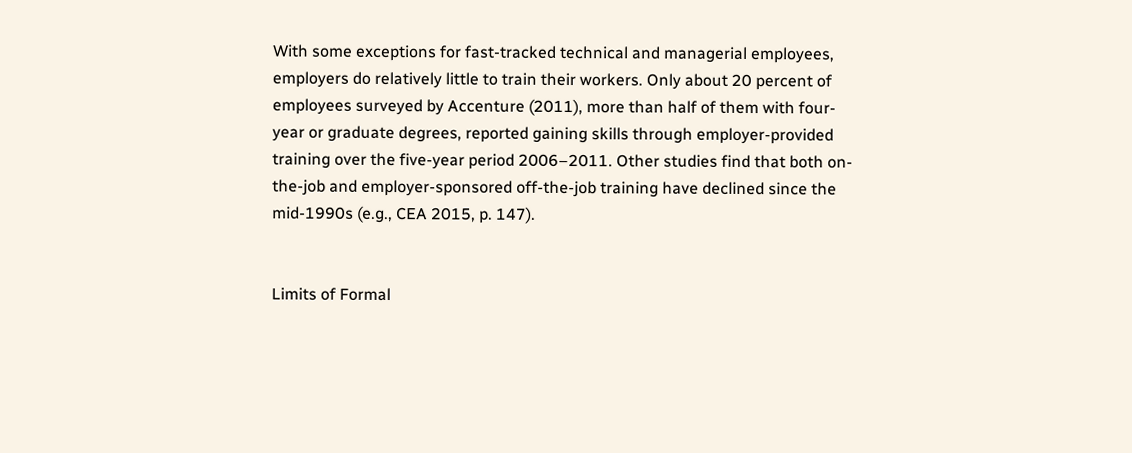With some exceptions for fast-tracked technical and managerial employees, employers do relatively little to train their workers. Only about 20 percent of employees surveyed by Accenture (2011), more than half of them with four-year or graduate degrees, reported gaining skills through employer-provided training over the five-year period 2006–2011. Other studies find that both on-the-job and employer-sponsored off-the-job training have declined since the mid-1990s (e.g., CEA 2015, p. 147).


Limits of Formal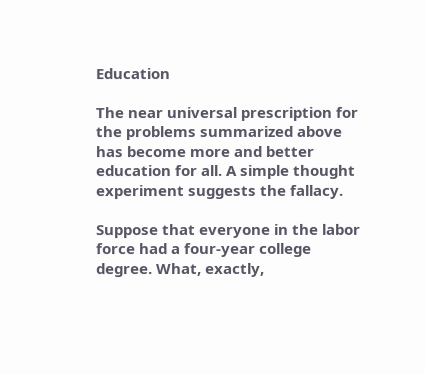Education

The near universal prescription for the problems summarized above has become more and better education for all. A simple thought experiment suggests the fallacy.

Suppose that everyone in the labor force had a four-year college degree. What, exactly,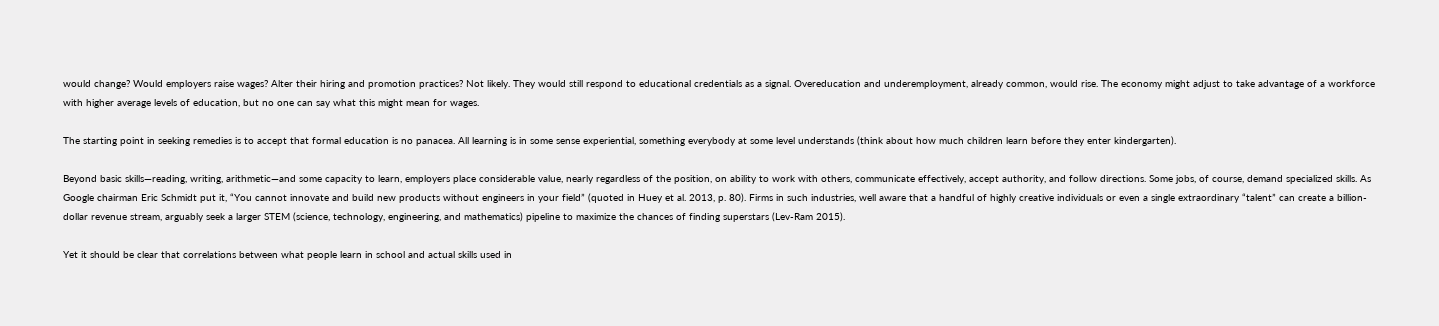would change? Would employers raise wages? Alter their hiring and promotion practices? Not likely. They would still respond to educational credentials as a signal. Overeducation and underemployment, already common, would rise. The economy might adjust to take advantage of a workforce with higher average levels of education, but no one can say what this might mean for wages.

The starting point in seeking remedies is to accept that formal education is no panacea. All learning is in some sense experiential, something everybody at some level understands (think about how much children learn before they enter kindergarten).

Beyond basic skills—reading, writing, arithmetic—and some capacity to learn, employers place considerable value, nearly regardless of the position, on ability to work with others, communicate effectively, accept authority, and follow directions. Some jobs, of course, demand specialized skills. As Google chairman Eric Schmidt put it, “You cannot innovate and build new products without engineers in your field” (quoted in Huey et al. 2013, p. 80). Firms in such industries, well aware that a handful of highly creative individuals or even a single extraordinary “talent” can create a billion-dollar revenue stream, arguably seek a larger STEM (science, technology, engineering, and mathematics) pipeline to maximize the chances of finding superstars (Lev-Ram 2015).

Yet it should be clear that correlations between what people learn in school and actual skills used in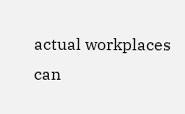actual workplaces can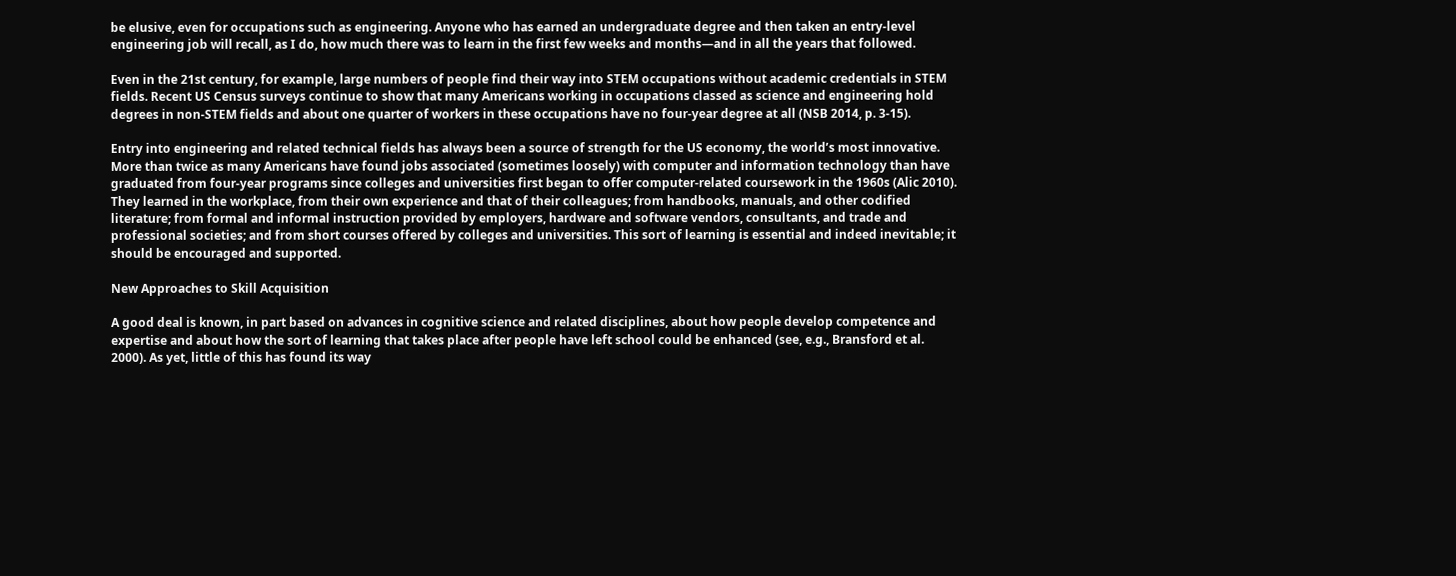be elusive, even for occupations such as engineering. Anyone who has earned an undergraduate degree and then taken an entry-level engineering job will recall, as I do, how much there was to learn in the first few weeks and months—and in all the years that followed.

Even in the 21st century, for example, large numbers of people find their way into STEM occupations without academic credentials in STEM fields. Recent US Census surveys continue to show that many Americans working in occupations classed as science and engineering hold degrees in non-STEM fields and about one quarter of workers in these occupations have no four-year degree at all (NSB 2014, p. 3-15).

Entry into engineering and related technical fields has always been a source of strength for the US economy, the world’s most innovative. More than twice as many Americans have found jobs associated (sometimes loosely) with computer and information technology than have graduated from four-year programs since colleges and universities first began to offer computer-related coursework in the 1960s (Alic 2010). They learned in the workplace, from their own experience and that of their colleagues; from handbooks, manuals, and other codified literature; from formal and informal instruction provided by employers, hardware and software vendors, consultants, and trade and professional societies; and from short courses offered by colleges and universities. This sort of learning is essential and indeed inevitable; it should be encouraged and supported.

New Approaches to Skill Acquisition

A good deal is known, in part based on advances in cognitive science and related disciplines, about how people develop competence and expertise and about how the sort of learning that takes place after people have left school could be enhanced (see, e.g., Bransford et al. 2000). As yet, little of this has found its way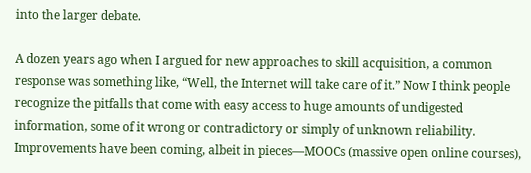into the larger debate.

A dozen years ago when I argued for new approaches to skill acquisition, a common response was something like, “Well, the Internet will take care of it.” Now I think people recognize the pitfalls that come with easy access to huge amounts of undigested information, some of it wrong or contradictory or simply of unknown reliability. Improvements have been coming, albeit in pieces—MOOCs (massive open online courses),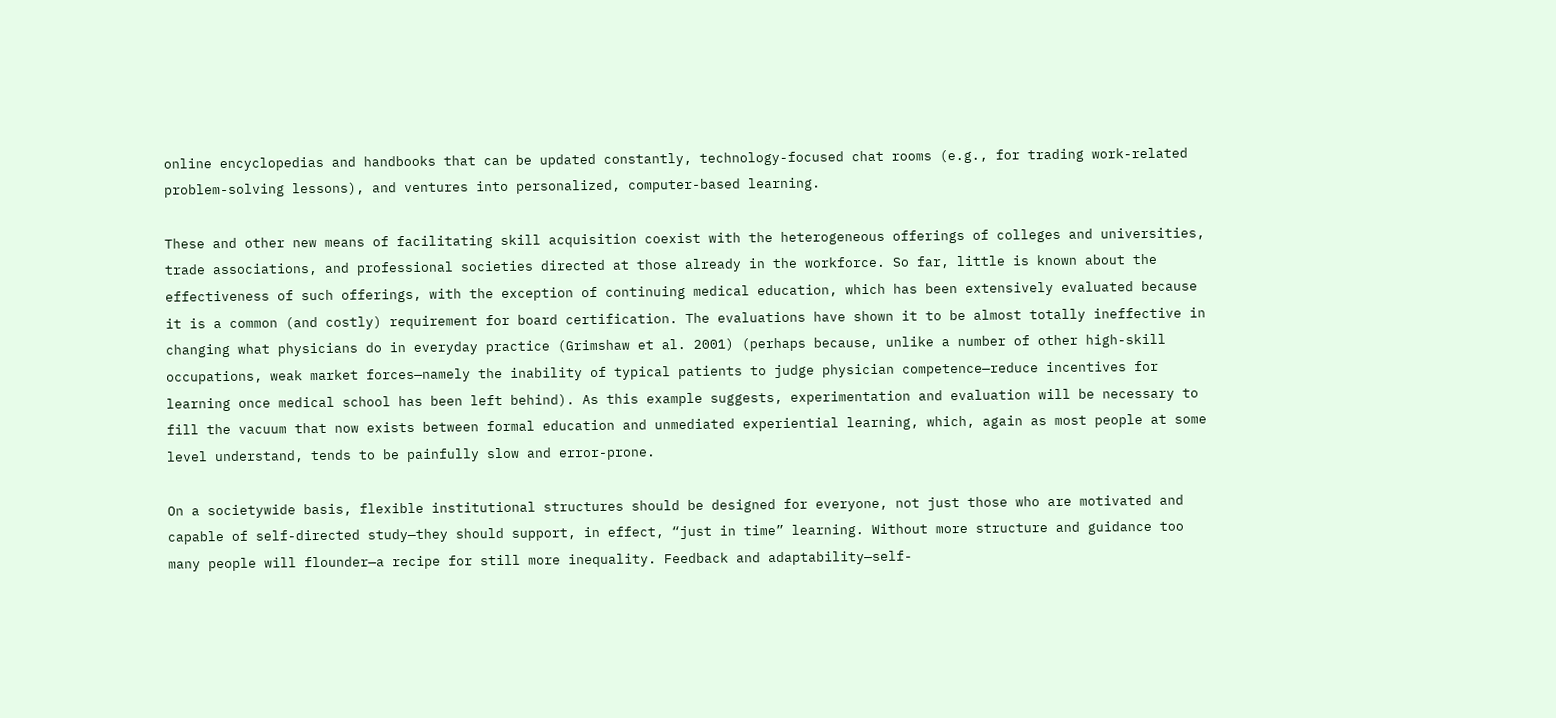online encyclopedias and handbooks that can be updated constantly, technology-focused chat rooms (e.g., for trading work-related problem-solving lessons), and ventures into personalized, computer-based learning.

These and other new means of facilitating skill acquisition coexist with the heterogeneous offerings of colleges and universities, trade associations, and professional societies directed at those already in the workforce. So far, little is known about the effectiveness of such offerings, with the exception of continuing medical education, which has been extensively evaluated because it is a common (and costly) requirement for board certification. The evaluations have shown it to be almost totally ineffective in changing what physicians do in everyday practice (Grimshaw et al. 2001) (perhaps because, unlike a number of other high-skill occupations, weak market forces—namely the inability of typical patients to judge physician competence—reduce incentives for learning once medical school has been left behind). As this example suggests, experimentation and evaluation will be necessary to fill the vacuum that now exists between formal education and unmediated experiential learning, which, again as most people at some level understand, tends to be painfully slow and error-prone.

On a societywide basis, flexible institutional structures should be designed for everyone, not just those who are motivated and capable of self-directed study—they should support, in effect, “just in time” learning. Without more structure and guidance too many people will flounder—a recipe for still more inequality. Feedback and adaptability—self-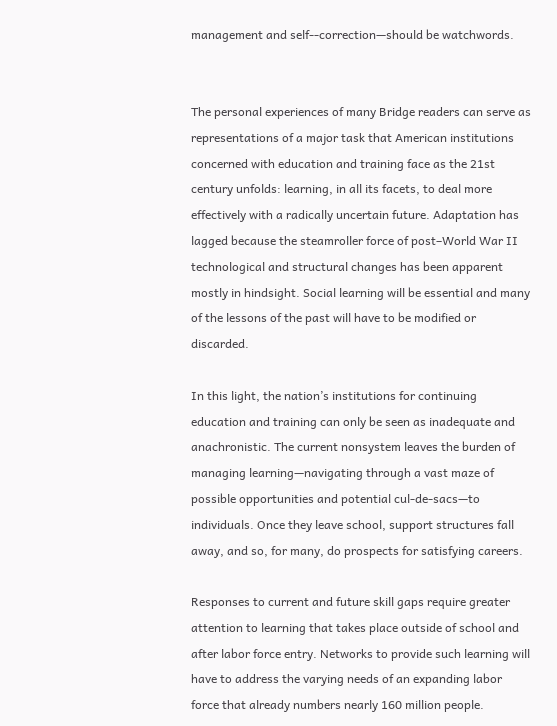management and self--correction—should be watchwords.


The personal experiences of many Bridge readers can serve as representations of a major task that American institutions concerned with education and training face as the 21st century unfolds: learning, in all its facets, to deal more effectively with a radically uncertain future. Adaptation has lagged because the steamroller force of post–World War II technological and structural changes has been apparent mostly in hindsight. Social learning will be essential and many of the lessons of the past will have to be modified or discarded.

In this light, the nation’s institutions for continuing education and training can only be seen as inadequate and anachronistic. The current nonsystem leaves the burden of managing learning—navigating through a vast maze of possible opportunities and potential cul-de-sacs—to individuals. Once they leave school, support structures fall away, and so, for many, do prospects for satisfying careers.

Responses to current and future skill gaps require greater attention to learning that takes place outside of school and after labor force entry. Networks to provide such learning will have to address the varying needs of an expanding labor force that already numbers nearly 160 million people.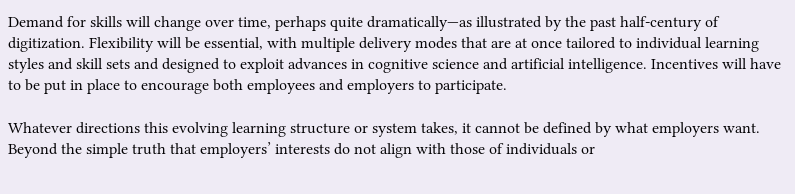Demand for skills will change over time, perhaps quite dramatically—as illustrated by the past half-century of digitization. Flexibility will be essential, with multiple delivery modes that are at once tailored to individual learning styles and skill sets and designed to exploit advances in cognitive science and artificial intelligence. Incentives will have to be put in place to encourage both employees and employers to participate.

Whatever directions this evolving learning structure or system takes, it cannot be defined by what employers want. Beyond the simple truth that employers’ interests do not align with those of individuals or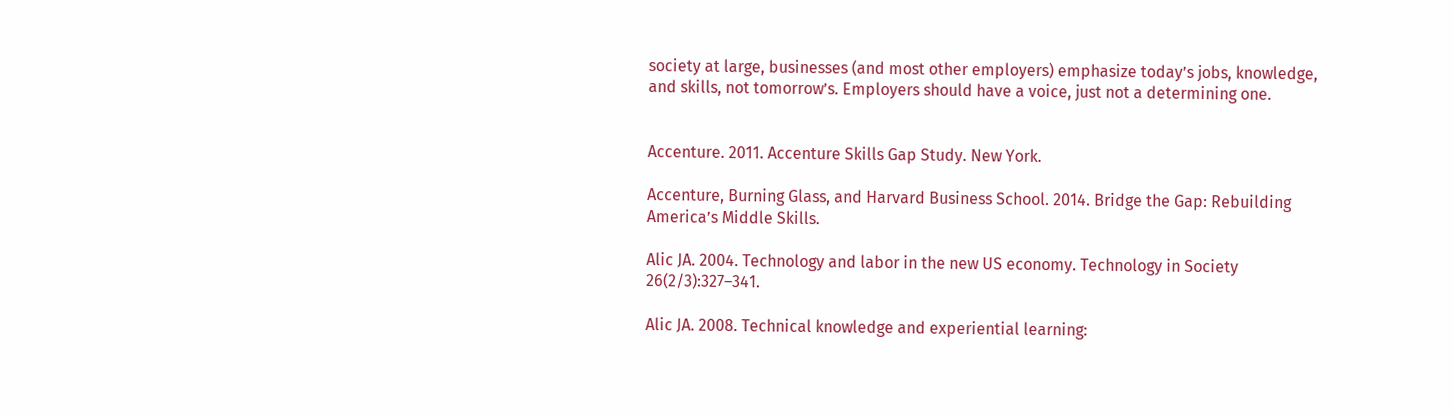society at large, businesses (and most other employers) emphasize today’s jobs, knowledge, and skills, not tomorrow’s. Employers should have a voice, just not a determining one.


Accenture. 2011. Accenture Skills Gap Study. New York.

Accenture, Burning Glass, and Harvard Business School. 2014. Bridge the Gap: Rebuilding America’s Middle Skills.

Alic JA. 2004. Technology and labor in the new US economy. Technology in Society 26(2/3):327–341.

Alic JA. 2008. Technical knowledge and experiential learning: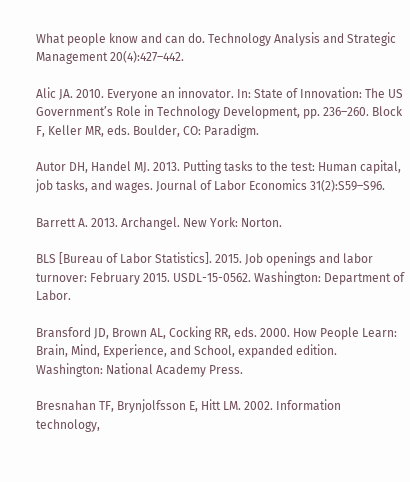What people know and can do. Technology Analysis and Strategic Management 20(4):427–442.

Alic JA. 2010. Everyone an innovator. In: State of Innovation: The US Government’s Role in Technology Development, pp. 236–260. Block F, Keller MR, eds. Boulder, CO: Paradigm.

Autor DH, Handel MJ. 2013. Putting tasks to the test: Human capital, job tasks, and wages. Journal of Labor Economics 31(2):S59–S96.

Barrett A. 2013. Archangel. New York: Norton.

BLS [Bureau of Labor Statistics]. 2015. Job openings and labor turnover: February 2015. USDL-15-0562. Washington: Department of Labor.

Bransford JD, Brown AL, Cocking RR, eds. 2000. How People Learn: Brain, Mind, Experience, and School, expanded edition. Washington: National Academy Press.

Bresnahan TF, Brynjolfsson E, Hitt LM. 2002. Information technology,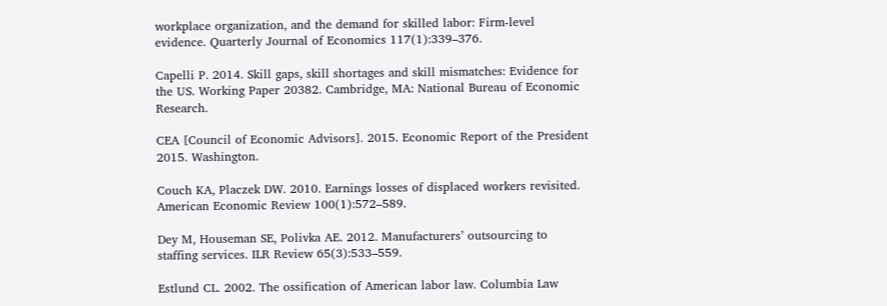workplace organization, and the demand for skilled labor: Firm-level evidence. Quarterly Journal of Economics 117(1):339–376.

Capelli P. 2014. Skill gaps, skill shortages and skill mismatches: Evidence for the US. Working Paper 20382. Cambridge, MA: National Bureau of Economic Research.

CEA [Council of Economic Advisors]. 2015. Economic Report of the President 2015. Washington.

Couch KA, Placzek DW. 2010. Earnings losses of displaced workers revisited. American Economic Review 100(1):572–589.

Dey M, Houseman SE, Polivka AE. 2012. Manufacturers’ outsourcing to staffing services. ILR Review 65(3):533–559.

Estlund CL. 2002. The ossification of American labor law. Columbia Law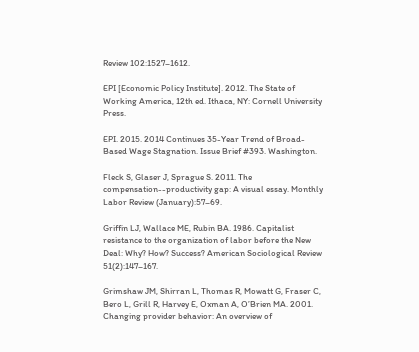Review 102:1527–1612.

EPI [Economic Policy Institute]. 2012. The State of Working America, 12th ed. Ithaca, NY: Cornell University Press.

EPI. 2015. 2014 Continues 35-Year Trend of Broad-Based Wage Stagnation. Issue Brief #393. Washington.

Fleck S, Glaser J, Sprague S. 2011. The compensation--productivity gap: A visual essay. Monthly Labor Review (January):57–69.

Griffin LJ, Wallace ME, Rubin BA. 1986. Capitalist resistance to the organization of labor before the New Deal: Why? How? Success? American Sociological Review 51(2):147–167.

Grimshaw JM, Shirran L, Thomas R, Mowatt G, Fraser C, Bero L, Grill R, Harvey E, Oxman A, O’Brien MA. 2001. Changing provider behavior: An overview of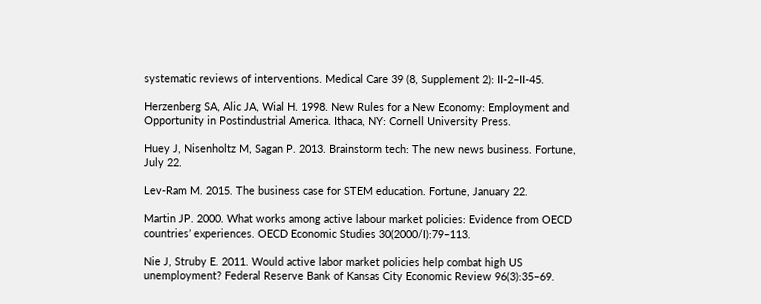systematic reviews of interventions. Medical Care 39 (8, Supplement 2): II-2–II-45.

Herzenberg SA, Alic JA, Wial H. 1998. New Rules for a New Economy: Employment and Opportunity in Postindustrial America. Ithaca, NY: Cornell University Press.

Huey J, Nisenholtz M, Sagan P. 2013. Brainstorm tech: The new news business. Fortune, July 22.

Lev-Ram M. 2015. The business case for STEM education. Fortune, January 22.

Martin JP. 2000. What works among active labour market policies: Evidence from OECD countries’ experiences. OECD Economic Studies 30(2000/I):79–113.

Nie J, Struby E. 2011. Would active labor market policies help combat high US unemployment? Federal Reserve Bank of Kansas City Economic Review 96(3):35–69.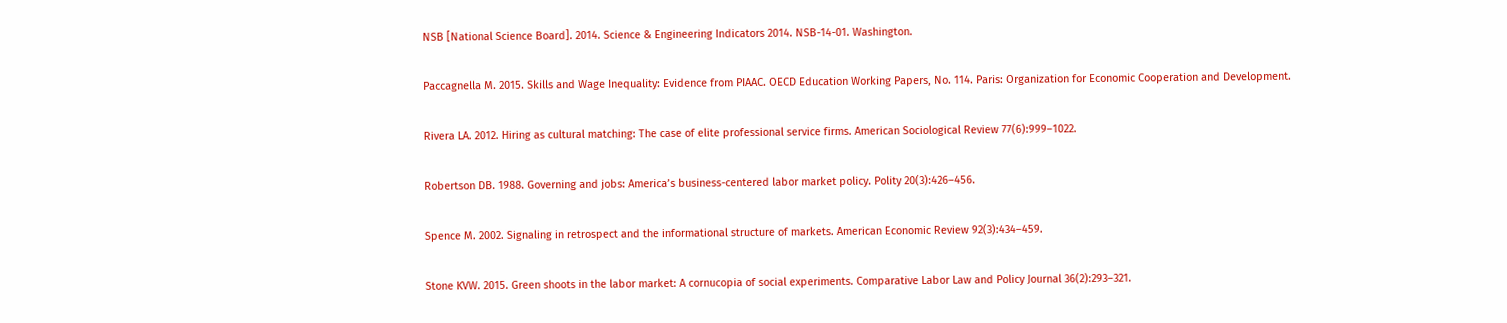NSB [National Science Board]. 2014. Science & Engineering Indicators 2014. NSB-14-01. Washington.

Paccagnella M. 2015. Skills and Wage Inequality: Evidence from PIAAC. OECD Education Working Papers, No. 114. Paris: Organization for Economic Cooperation and Development.

Rivera LA. 2012. Hiring as cultural matching: The case of elite professional service firms. American Sociological Review 77(6):999–1022.

Robertson DB. 1988. Governing and jobs: America’s business-centered labor market policy. Polity 20(3):426–456.

Spence M. 2002. Signaling in retrospect and the informational structure of markets. American Economic Review 92(3):434–459.

Stone KVW. 2015. Green shoots in the labor market: A cornucopia of social experiments. Comparative Labor Law and Policy Journal 36(2):293–321.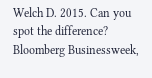Welch D. 2015. Can you spot the difference? Bloomberg Businessweek,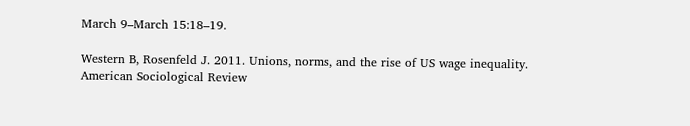March 9–March 15:18–19.

Western B, Rosenfeld J. 2011. Unions, norms, and the rise of US wage inequality. American Sociological Review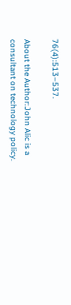76(4):513–537.

About the Author:John Alic is a consultant on technology policy.